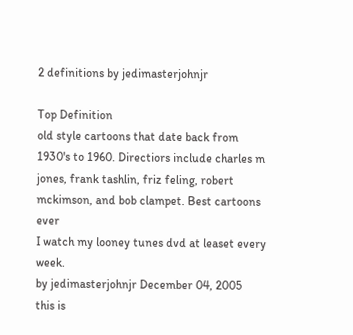2 definitions by jedimasterjohnjr

Top Definition
old style cartoons that date back from 1930's to 1960. Directiors include charles m jones, frank tashlin, friz feling, robert mckimson, and bob clampet. Best cartoons ever
I watch my looney tunes dvd at leaset every week.
by jedimasterjohnjr December 04, 2005
this is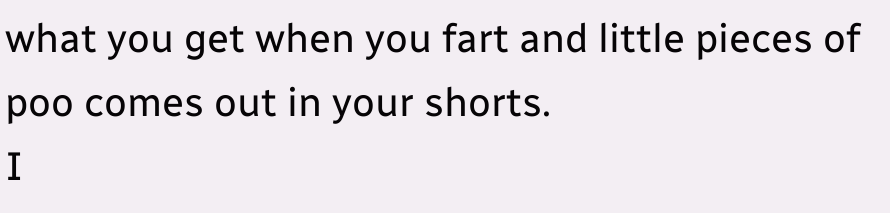what you get when you fart and little pieces of poo comes out in your shorts.
I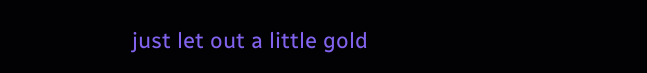just let out a little gold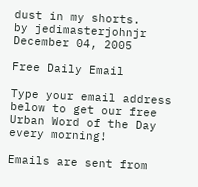dust in my shorts.
by jedimasterjohnjr December 04, 2005

Free Daily Email

Type your email address below to get our free Urban Word of the Day every morning!

Emails are sent from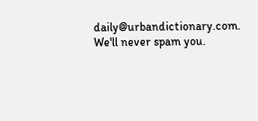daily@urbandictionary.com. We'll never spam you.